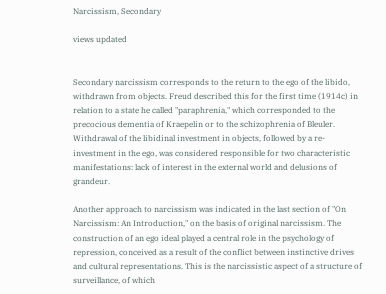Narcissism, Secondary

views updated


Secondary narcissism corresponds to the return to the ego of the libido, withdrawn from objects. Freud described this for the first time (1914c) in relation to a state he called "paraphrenia," which corresponded to the precocious dementia of Kraepelin or to the schizophrenia of Bleuler. Withdrawal of the libidinal investment in objects, followed by a re-investment in the ego, was considered responsible for two characteristic manifestations: lack of interest in the external world and delusions of grandeur.

Another approach to narcissism was indicated in the last section of "On Narcissism: An Introduction," on the basis of original narcissism. The construction of an ego ideal played a central role in the psychology of repression, conceived as a result of the conflict between instinctive drives and cultural representations. This is the narcissistic aspect of a structure of surveillance, of which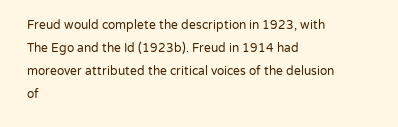Freud would complete the description in 1923, with The Ego and the Id (1923b). Freud in 1914 had moreover attributed the critical voices of the delusion of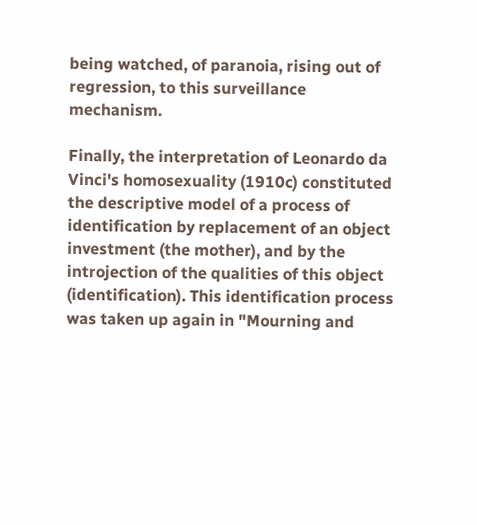being watched, of paranoia, rising out of regression, to this surveillance mechanism.

Finally, the interpretation of Leonardo da Vinci's homosexuality (1910c) constituted the descriptive model of a process of identification by replacement of an object investment (the mother), and by the introjection of the qualities of this object (identification). This identification process was taken up again in "Mourning and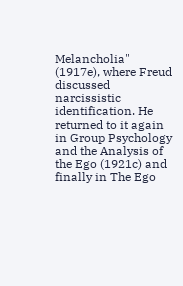Melancholia" (1917e), where Freud discussed narcissistic identification. He returned to it again in Group Psychology and the Analysis of the Ego (1921c) and finally in The Ego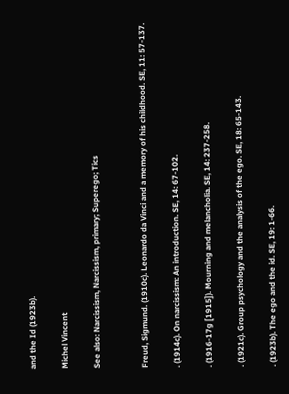and the Id (1923b).

Michel Vincent

See also: Narcissism, Narcissism, primary; Superego; Tics


Freud, Sigmund. (1910c). Leonardo da Vinci and a memory of his childhood. SE, 11: 57-137.

. (1914c). On narcissism: An introduction. SE, 14: 67-102.

. (1916-17g [1915]). Mourning and melancholia. SE, 14: 237-258.

. (1921c). Group psychology and the analysis of the ego. SE, 18: 65-143.

. (1923b). The ego and the id. SE, 19: 1-66.